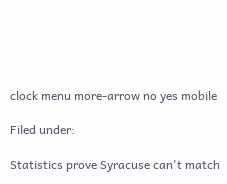clock menu more-arrow no yes mobile

Filed under:

Statistics prove Syracuse can't match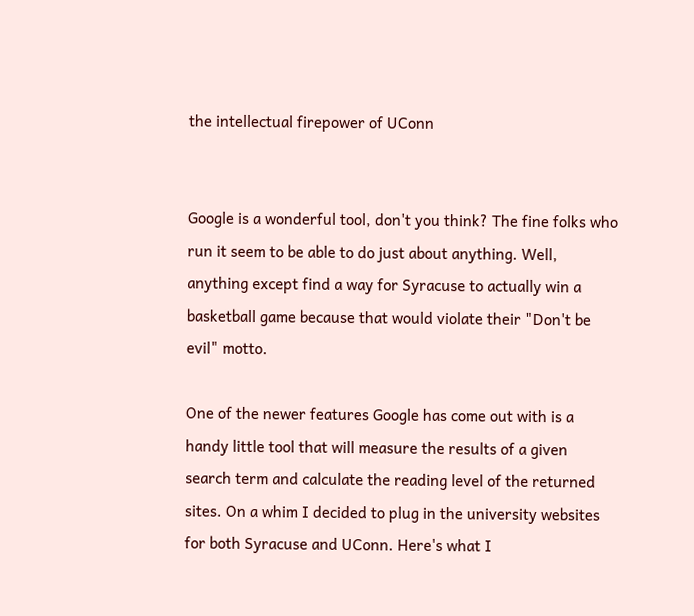the intellectual firepower of UConn


Google is a wonderful tool, don't you think? The fine folks who run it seem to be able to do just about anything. Well, anything except find a way for Syracuse to actually win a basketball game because that would violate their "Don't be evil" motto.

One of the newer features Google has come out with is a handy little tool that will measure the results of a given search term and calculate the reading level of the returned sites. On a whim I decided to plug in the university websites for both Syracuse and UConn. Here's what I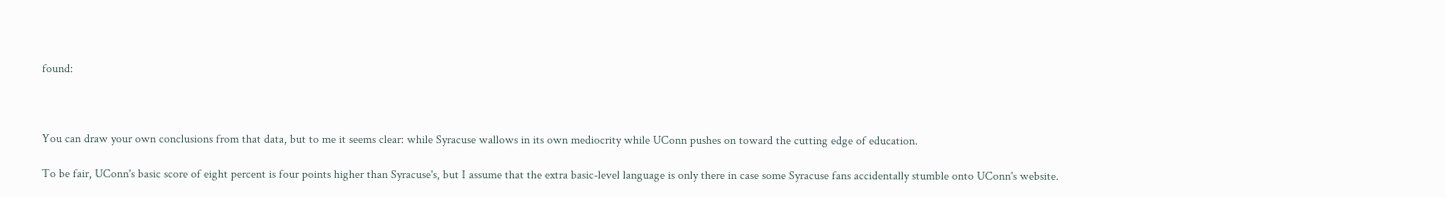found:



You can draw your own conclusions from that data, but to me it seems clear: while Syracuse wallows in its own mediocrity while UConn pushes on toward the cutting edge of education.

To be fair, UConn's basic score of eight percent is four points higher than Syracuse's, but I assume that the extra basic-level language is only there in case some Syracuse fans accidentally stumble onto UConn's website.